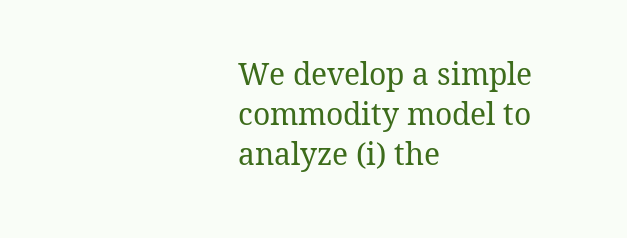We develop a simple commodity model to analyze (i) the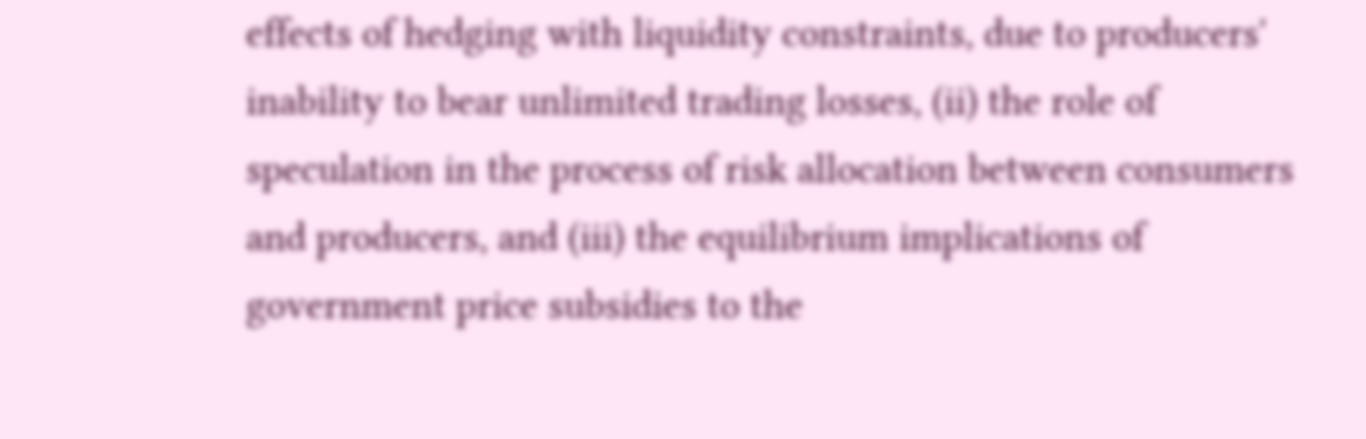effects of hedging with liquidity constraints, due to producers' inability to bear unlimited trading losses, (ii) the role of speculation in the process of risk allocation between consumers and producers, and (iii) the equilibrium implications of government price subsidies to the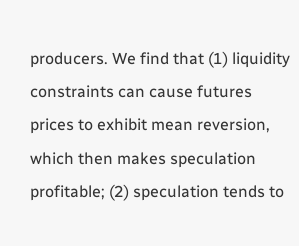producers. We find that (1) liquidity constraints can cause futures prices to exhibit mean reversion, which then makes speculation profitable; (2) speculation tends to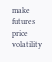make futures price volatility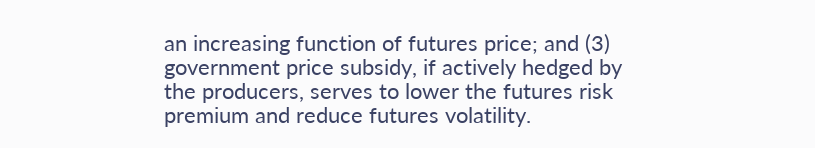an increasing function of futures price; and (3) government price subsidy, if actively hedged by the producers, serves to lower the futures risk premium and reduce futures volatility.